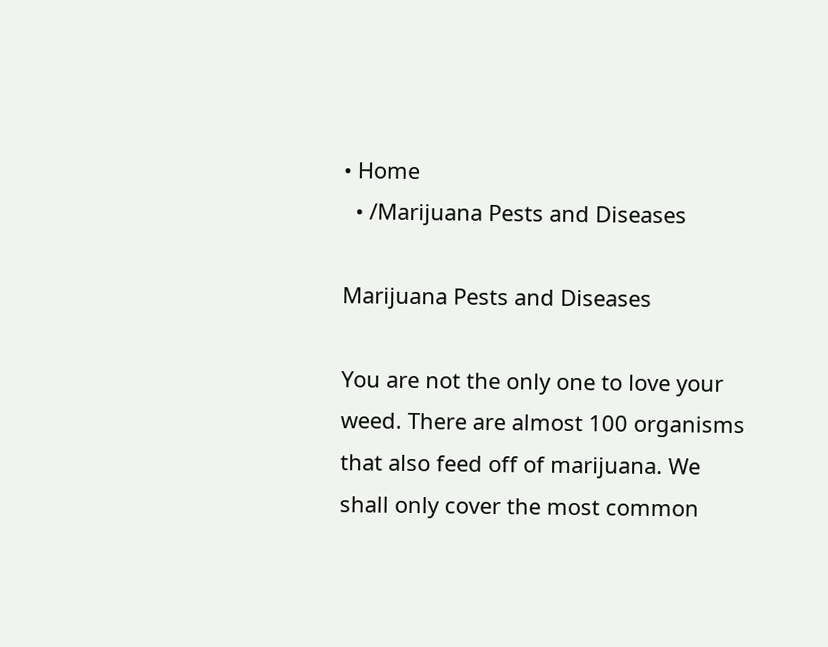• Home
  • /Marijuana Pests and Diseases

Marijuana Pests and Diseases

You are not the only one to love your weed. There are almost 100 organisms that also feed off of marijuana. We shall only cover the most common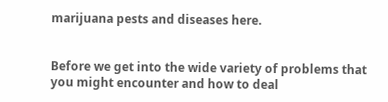marijuana pests and diseases here.


Before we get into the wide variety of problems that you might encounter and how to deal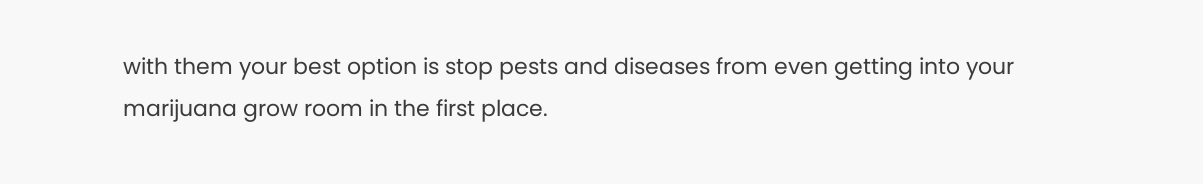with them your best option is stop pests and diseases from even getting into your marijuana grow room in the first place.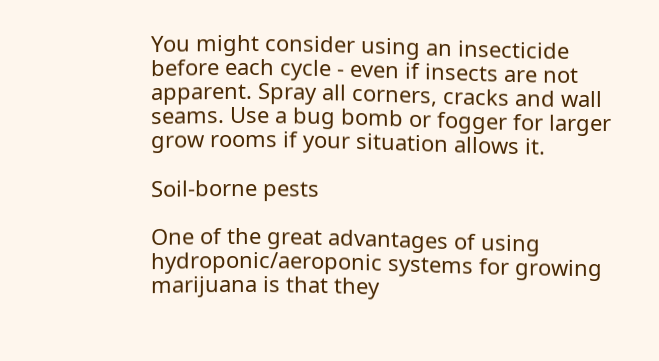You might consider using an insecticide before each cycle - even if insects are not apparent. Spray all corners, cracks and wall seams. Use a bug bomb or fogger for larger grow rooms if your situation allows it.

Soil-borne pests

One of the great advantages of using hydroponic/aeroponic systems for growing marijuana is that they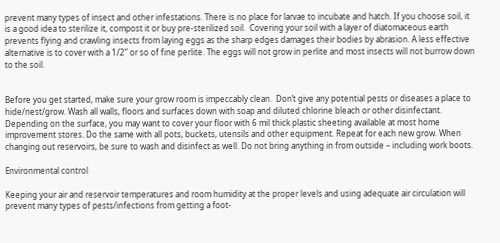prevent many types of insect and other infestations. There is no place for larvae to incubate and hatch. If you choose soil, it is a good idea to sterilize it, compost it or buy pre-sterilized soil.  Covering your soil with a layer of diatomaceous earth prevents flying and crawling insects from laying eggs as the sharp edges damages their bodies by abrasion. A less effective alternative is to cover with a 1/2” or so of fine perlite. The eggs will not grow in perlite and most insects will not burrow down to the soil.


Before you get started, make sure your grow room is impeccably clean.  Don’t give any potential pests or diseases a place to hide/nest/grow. Wash all walls, floors and surfaces down with soap and diluted chlorine bleach or other disinfectant. Depending on the surface, you may want to cover your floor with 6 mil thick plastic sheeting available at most home improvement stores. Do the same with all pots, buckets, utensils and other equipment. Repeat for each new grow. When changing out reservoirs, be sure to wash and disinfect as well. Do not bring anything in from outside – including work boots.

Environmental control

Keeping your air and reservoir temperatures and room humidity at the proper levels and using adequate air circulation will prevent many types of pests/infections from getting a foot-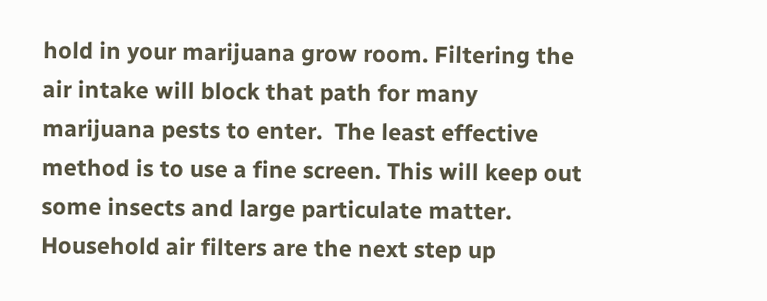hold in your marijuana grow room. Filtering the air intake will block that path for many marijuana pests to enter.  The least effective method is to use a fine screen. This will keep out some insects and large particulate matter. Household air filters are the next step up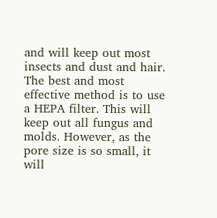and will keep out most insects and dust and hair. The best and most effective method is to use a HEPA filter. This will keep out all fungus and molds. However, as the pore size is so small, it will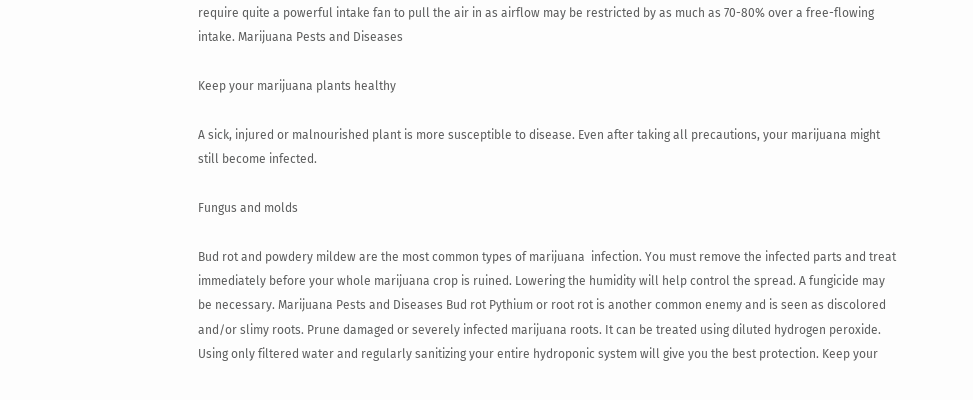require quite a powerful intake fan to pull the air in as airflow may be restricted by as much as 70-80% over a free-flowing intake. Marijuana Pests and Diseases

Keep your marijuana plants healthy

A sick, injured or malnourished plant is more susceptible to disease. Even after taking all precautions, your marijuana might still become infected.

Fungus and molds

Bud rot and powdery mildew are the most common types of marijuana  infection. You must remove the infected parts and treat immediately before your whole marijuana crop is ruined. Lowering the humidity will help control the spread. A fungicide may be necessary. Marijuana Pests and Diseases Bud rot Pythium or root rot is another common enemy and is seen as discolored and/or slimy roots. Prune damaged or severely infected marijuana roots. It can be treated using diluted hydrogen peroxide. Using only filtered water and regularly sanitizing your entire hydroponic system will give you the best protection. Keep your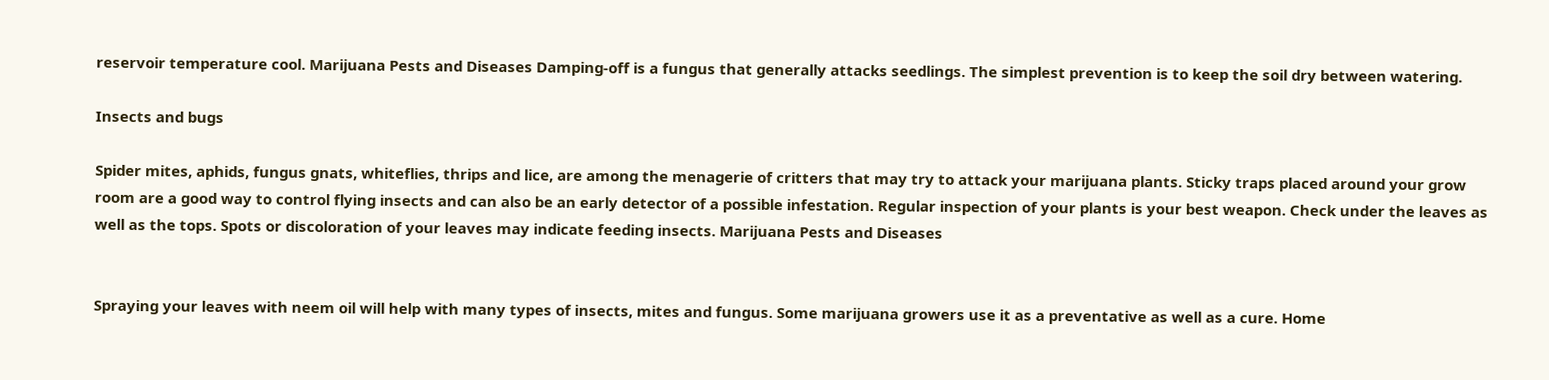reservoir temperature cool. Marijuana Pests and Diseases Damping-off is a fungus that generally attacks seedlings. The simplest prevention is to keep the soil dry between watering.

Insects and bugs

Spider mites, aphids, fungus gnats, whiteflies, thrips and lice, are among the menagerie of critters that may try to attack your marijuana plants. Sticky traps placed around your grow room are a good way to control flying insects and can also be an early detector of a possible infestation. Regular inspection of your plants is your best weapon. Check under the leaves as well as the tops. Spots or discoloration of your leaves may indicate feeding insects. Marijuana Pests and Diseases


Spraying your leaves with neem oil will help with many types of insects, mites and fungus. Some marijuana growers use it as a preventative as well as a cure. Home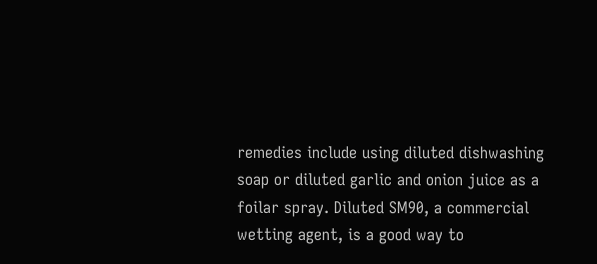remedies include using diluted dishwashing soap or diluted garlic and onion juice as a foilar spray. Diluted SM90, a commercial wetting agent, is a good way to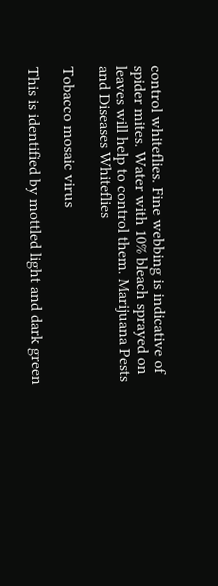control whiteflies. Fine webbing is indicative of spider mites. Water with 10% bleach sprayed on leaves will help to control them. Marijuana Pests and Diseases Whiteflies

Tobacco mosaic virus

This is identified by mottled light and dark green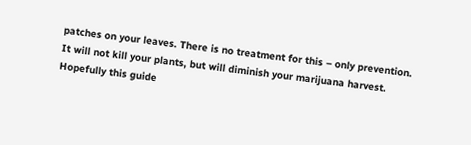patches on your leaves. There is no treatment for this – only prevention. It will not kill your plants, but will diminish your marijuana harvest. Hopefully this guide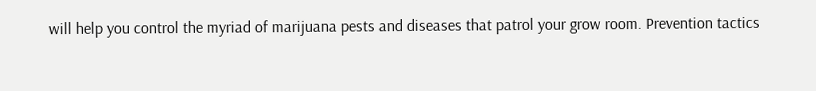will help you control the myriad of marijuana pests and diseases that patrol your grow room. Prevention tactics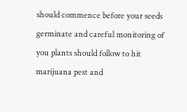should commence before your seeds germinate and careful monitoring of you plants should follow to hit marijuana pest and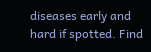diseases early and hard if spotted. Find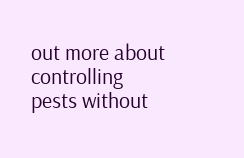out more about controlling pests without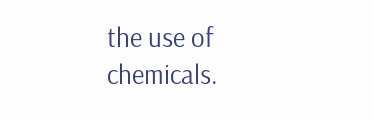the use of chemicals.